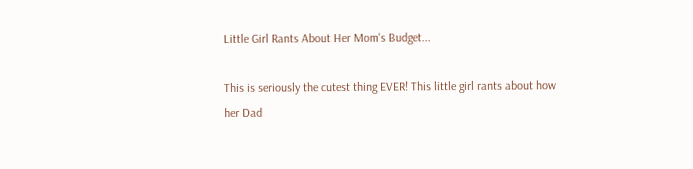Little Girl Rants About Her Mom's Budget...

This is seriously the cutest thing EVER! This little girl rants about how her Dad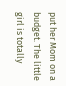put her Mom on a budget. The little girl is totally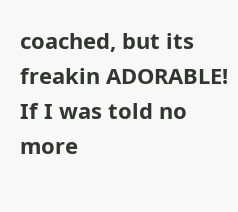coached, but its freakin ADORABLE! If I was told no more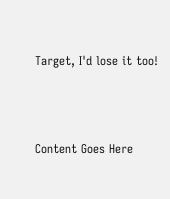Target, I'd lose it too!



Content Goes Here